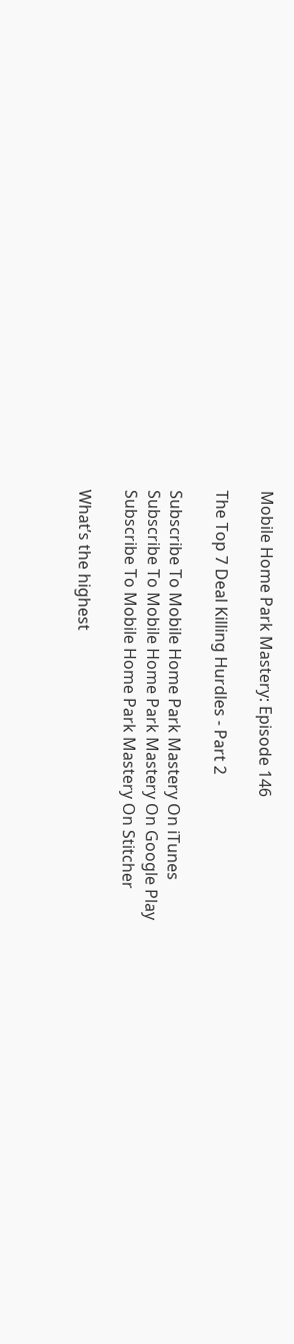Mobile Home Park Mastery: Episode 146

The Top 7 Deal Killing Hurdles - Part 2

Subscribe To Mobile Home Park Mastery On iTunes
Subscribe To Mobile Home Park Mastery On Google Play
Subscribe To Mobile Home Park Mastery On Stitcher

What’s the highest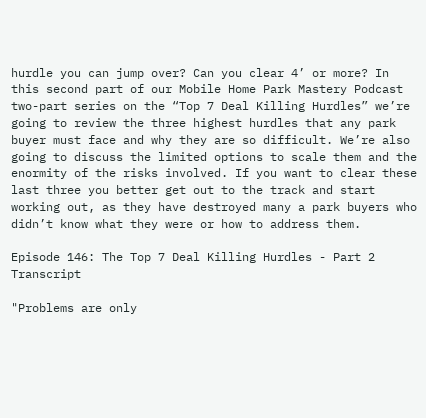hurdle you can jump over? Can you clear 4’ or more? In this second part of our Mobile Home Park Mastery Podcast two-part series on the “Top 7 Deal Killing Hurdles” we’re going to review the three highest hurdles that any park buyer must face and why they are so difficult. We’re also going to discuss the limited options to scale them and the enormity of the risks involved. If you want to clear these last three you better get out to the track and start working out, as they have destroyed many a park buyers who didn’t know what they were or how to address them.

Episode 146: The Top 7 Deal Killing Hurdles - Part 2 Transcript

"Problems are only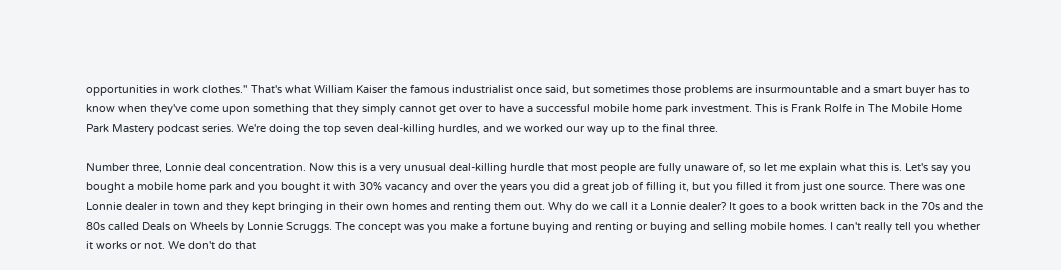opportunities in work clothes." That's what William Kaiser the famous industrialist once said, but sometimes those problems are insurmountable and a smart buyer has to know when they've come upon something that they simply cannot get over to have a successful mobile home park investment. This is Frank Rolfe in The Mobile Home Park Mastery podcast series. We're doing the top seven deal-killing hurdles, and we worked our way up to the final three.

Number three, Lonnie deal concentration. Now this is a very unusual deal-killing hurdle that most people are fully unaware of, so let me explain what this is. Let's say you bought a mobile home park and you bought it with 30% vacancy and over the years you did a great job of filling it, but you filled it from just one source. There was one Lonnie dealer in town and they kept bringing in their own homes and renting them out. Why do we call it a Lonnie dealer? It goes to a book written back in the 70s and the 80s called Deals on Wheels by Lonnie Scruggs. The concept was you make a fortune buying and renting or buying and selling mobile homes. I can't really tell you whether it works or not. We don't do that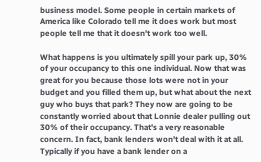business model. Some people in certain markets of America like Colorado tell me it does work but most people tell me that it doesn't work too well.

What happens is you ultimately spill your park up, 30% of your occupancy to this one individual. Now that was great for you because those lots were not in your budget and you filled them up, but what about the next guy who buys that park? They now are going to be constantly worried about that Lonnie dealer pulling out 30% of their occupancy. That's a very reasonable concern. In fact, bank lenders won't deal with it at all. Typically if you have a bank lender on a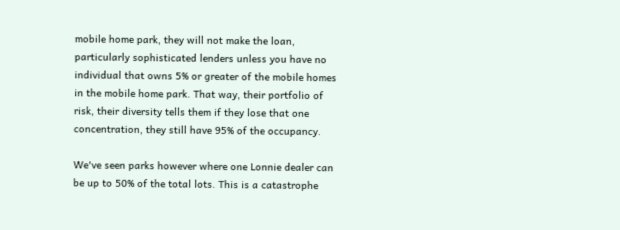mobile home park, they will not make the loan, particularly sophisticated lenders unless you have no individual that owns 5% or greater of the mobile homes in the mobile home park. That way, their portfolio of risk, their diversity tells them if they lose that one concentration, they still have 95% of the occupancy.

We've seen parks however where one Lonnie dealer can be up to 50% of the total lots. This is a catastrophe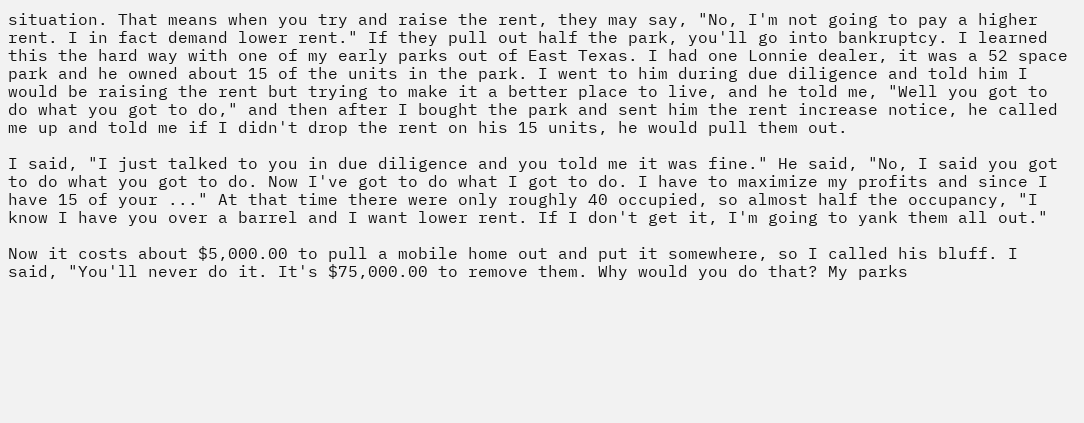situation. That means when you try and raise the rent, they may say, "No, I'm not going to pay a higher rent. I in fact demand lower rent." If they pull out half the park, you'll go into bankruptcy. I learned this the hard way with one of my early parks out of East Texas. I had one Lonnie dealer, it was a 52 space park and he owned about 15 of the units in the park. I went to him during due diligence and told him I would be raising the rent but trying to make it a better place to live, and he told me, "Well you got to do what you got to do," and then after I bought the park and sent him the rent increase notice, he called me up and told me if I didn't drop the rent on his 15 units, he would pull them out.

I said, "I just talked to you in due diligence and you told me it was fine." He said, "No, I said you got to do what you got to do. Now I've got to do what I got to do. I have to maximize my profits and since I have 15 of your ..." At that time there were only roughly 40 occupied, so almost half the occupancy, "I know I have you over a barrel and I want lower rent. If I don't get it, I'm going to yank them all out."

Now it costs about $5,000.00 to pull a mobile home out and put it somewhere, so I called his bluff. I said, "You'll never do it. It's $75,000.00 to remove them. Why would you do that? My parks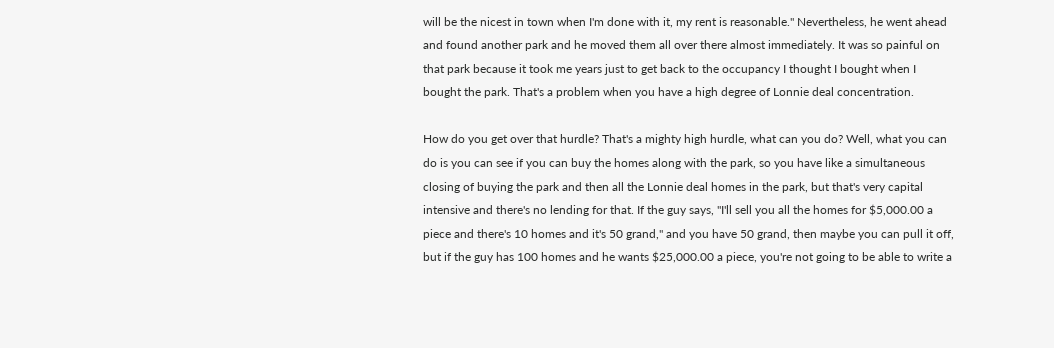will be the nicest in town when I'm done with it, my rent is reasonable." Nevertheless, he went ahead and found another park and he moved them all over there almost immediately. It was so painful on that park because it took me years just to get back to the occupancy I thought I bought when I bought the park. That's a problem when you have a high degree of Lonnie deal concentration.

How do you get over that hurdle? That's a mighty high hurdle, what can you do? Well, what you can do is you can see if you can buy the homes along with the park, so you have like a simultaneous closing of buying the park and then all the Lonnie deal homes in the park, but that's very capital intensive and there's no lending for that. If the guy says, "I'll sell you all the homes for $5,000.00 a piece and there's 10 homes and it's 50 grand," and you have 50 grand, then maybe you can pull it off, but if the guy has 100 homes and he wants $25,000.00 a piece, you're not going to be able to write a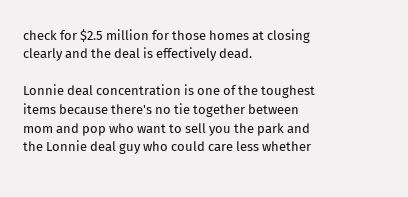check for $2.5 million for those homes at closing clearly and the deal is effectively dead.

Lonnie deal concentration is one of the toughest items because there's no tie together between mom and pop who want to sell you the park and the Lonnie deal guy who could care less whether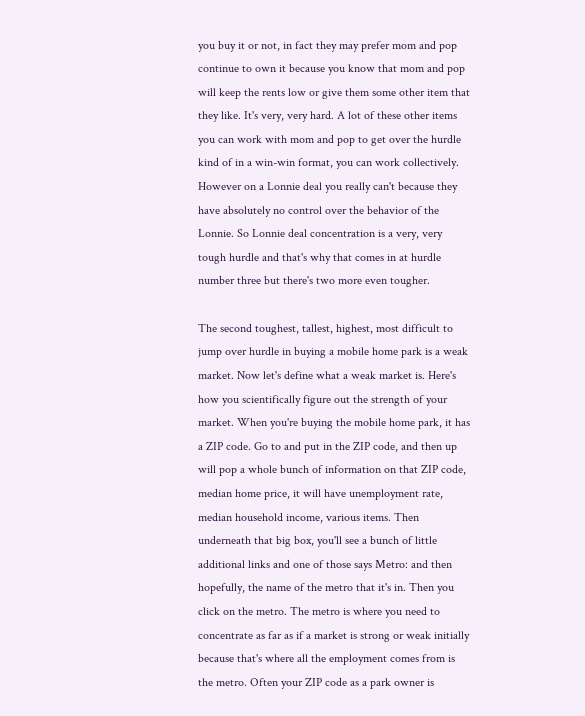you buy it or not, in fact they may prefer mom and pop continue to own it because you know that mom and pop will keep the rents low or give them some other item that they like. It's very, very hard. A lot of these other items you can work with mom and pop to get over the hurdle kind of in a win-win format, you can work collectively. However on a Lonnie deal you really can't because they have absolutely no control over the behavior of the Lonnie. So Lonnie deal concentration is a very, very tough hurdle and that's why that comes in at hurdle number three but there's two more even tougher.

The second toughest, tallest, highest, most difficult to jump over hurdle in buying a mobile home park is a weak market. Now let's define what a weak market is. Here's how you scientifically figure out the strength of your market. When you're buying the mobile home park, it has a ZIP code. Go to and put in the ZIP code, and then up will pop a whole bunch of information on that ZIP code, median home price, it will have unemployment rate, median household income, various items. Then underneath that big box, you'll see a bunch of little additional links and one of those says Metro: and then hopefully, the name of the metro that it's in. Then you click on the metro. The metro is where you need to concentrate as far as if a market is strong or weak initially because that's where all the employment comes from is the metro. Often your ZIP code as a park owner is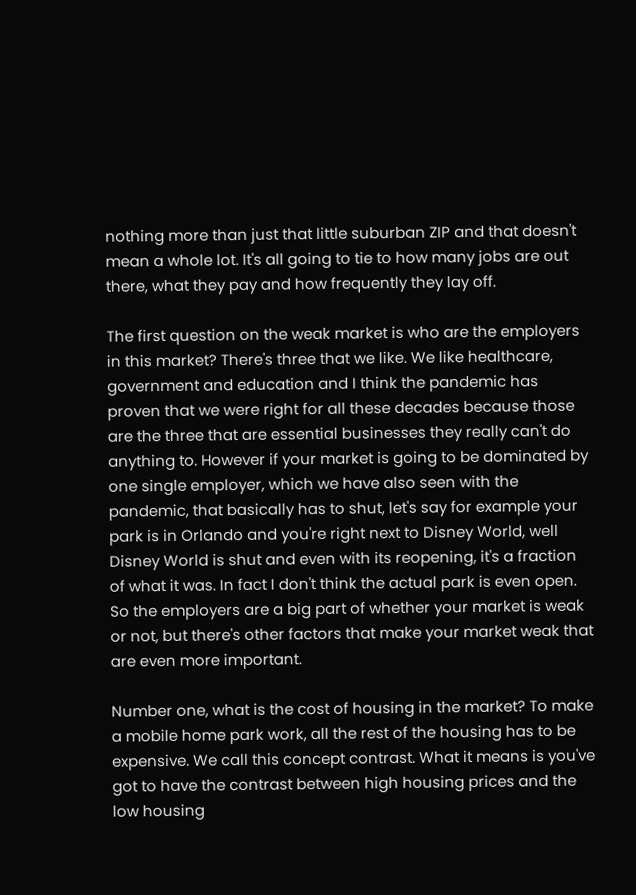nothing more than just that little suburban ZIP and that doesn't mean a whole lot. It's all going to tie to how many jobs are out there, what they pay and how frequently they lay off.

The first question on the weak market is who are the employers in this market? There's three that we like. We like healthcare, government and education and I think the pandemic has proven that we were right for all these decades because those are the three that are essential businesses they really can't do anything to. However if your market is going to be dominated by one single employer, which we have also seen with the pandemic, that basically has to shut, let's say for example your park is in Orlando and you're right next to Disney World, well Disney World is shut and even with its reopening, it's a fraction of what it was. In fact I don't think the actual park is even open. So the employers are a big part of whether your market is weak or not, but there's other factors that make your market weak that are even more important.

Number one, what is the cost of housing in the market? To make a mobile home park work, all the rest of the housing has to be expensive. We call this concept contrast. What it means is you've got to have the contrast between high housing prices and the low housing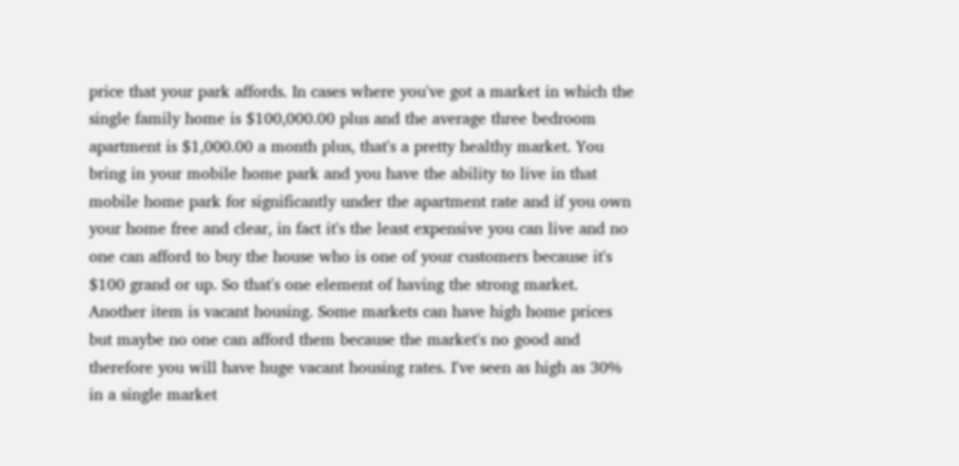price that your park affords. In cases where you've got a market in which the single family home is $100,000.00 plus and the average three bedroom apartment is $1,000.00 a month plus, that's a pretty healthy market. You bring in your mobile home park and you have the ability to live in that mobile home park for significantly under the apartment rate and if you own your home free and clear, in fact it's the least expensive you can live and no one can afford to buy the house who is one of your customers because it's $100 grand or up. So that's one element of having the strong market. Another item is vacant housing. Some markets can have high home prices but maybe no one can afford them because the market's no good and therefore you will have huge vacant housing rates. I've seen as high as 30% in a single market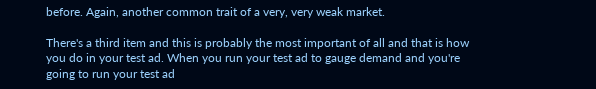before. Again, another common trait of a very, very weak market.

There's a third item and this is probably the most important of all and that is how you do in your test ad. When you run your test ad to gauge demand and you're going to run your test ad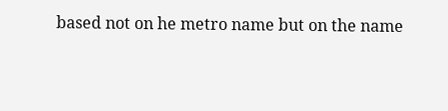based not on he metro name but on the name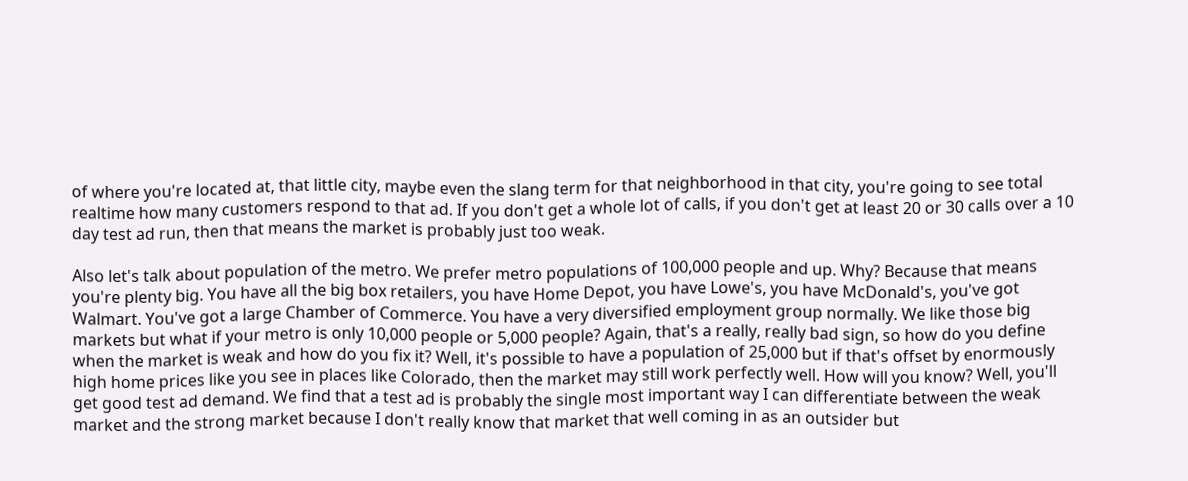of where you're located at, that little city, maybe even the slang term for that neighborhood in that city, you're going to see total realtime how many customers respond to that ad. If you don't get a whole lot of calls, if you don't get at least 20 or 30 calls over a 10 day test ad run, then that means the market is probably just too weak.

Also let's talk about population of the metro. We prefer metro populations of 100,000 people and up. Why? Because that means you're plenty big. You have all the big box retailers, you have Home Depot, you have Lowe's, you have McDonald's, you've got Walmart. You've got a large Chamber of Commerce. You have a very diversified employment group normally. We like those big markets but what if your metro is only 10,000 people or 5,000 people? Again, that's a really, really bad sign, so how do you define when the market is weak and how do you fix it? Well, it's possible to have a population of 25,000 but if that's offset by enormously high home prices like you see in places like Colorado, then the market may still work perfectly well. How will you know? Well, you'll get good test ad demand. We find that a test ad is probably the single most important way I can differentiate between the weak market and the strong market because I don't really know that market that well coming in as an outsider but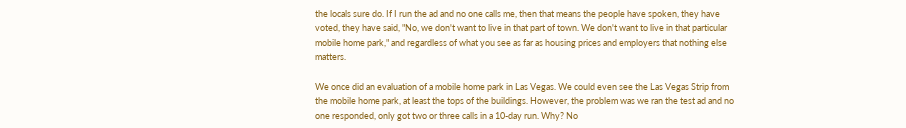the locals sure do. If I run the ad and no one calls me, then that means the people have spoken, they have voted, they have said, "No, we don't want to live in that part of town. We don't want to live in that particular mobile home park," and regardless of what you see as far as housing prices and employers that nothing else matters.

We once did an evaluation of a mobile home park in Las Vegas. We could even see the Las Vegas Strip from the mobile home park, at least the tops of the buildings. However, the problem was we ran the test ad and no one responded, only got two or three calls in a 10-day run. Why? No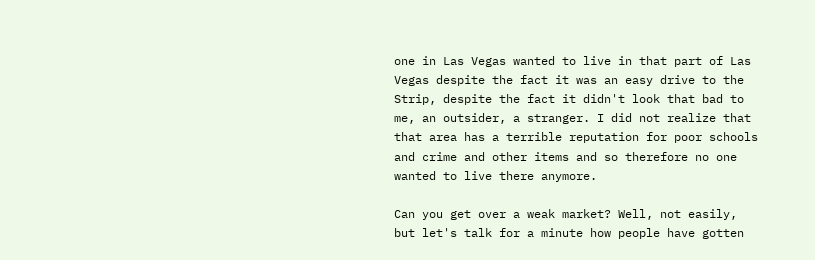one in Las Vegas wanted to live in that part of Las Vegas despite the fact it was an easy drive to the Strip, despite the fact it didn't look that bad to me, an outsider, a stranger. I did not realize that that area has a terrible reputation for poor schools and crime and other items and so therefore no one wanted to live there anymore.

Can you get over a weak market? Well, not easily, but let's talk for a minute how people have gotten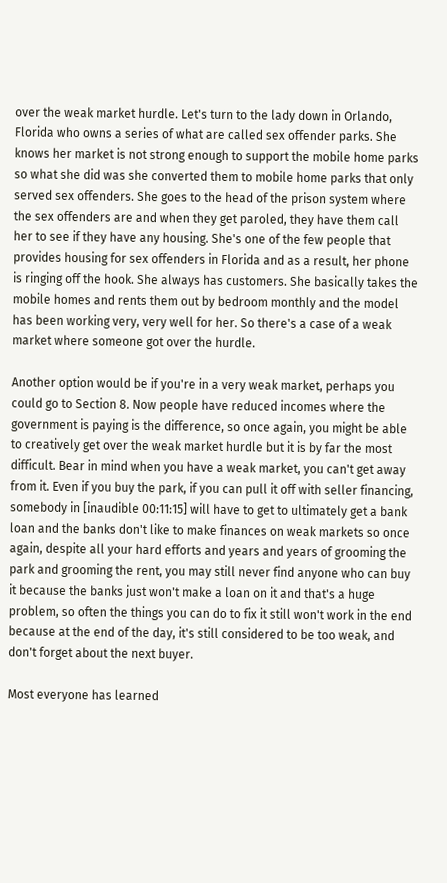over the weak market hurdle. Let's turn to the lady down in Orlando, Florida who owns a series of what are called sex offender parks. She knows her market is not strong enough to support the mobile home parks so what she did was she converted them to mobile home parks that only served sex offenders. She goes to the head of the prison system where the sex offenders are and when they get paroled, they have them call her to see if they have any housing. She's one of the few people that provides housing for sex offenders in Florida and as a result, her phone is ringing off the hook. She always has customers. She basically takes the mobile homes and rents them out by bedroom monthly and the model has been working very, very well for her. So there's a case of a weak market where someone got over the hurdle.

Another option would be if you're in a very weak market, perhaps you could go to Section 8. Now people have reduced incomes where the government is paying is the difference, so once again, you might be able to creatively get over the weak market hurdle but it is by far the most difficult. Bear in mind when you have a weak market, you can't get away from it. Even if you buy the park, if you can pull it off with seller financing, somebody in [inaudible 00:11:15] will have to get to ultimately get a bank loan and the banks don't like to make finances on weak markets so once again, despite all your hard efforts and years and years of grooming the park and grooming the rent, you may still never find anyone who can buy it because the banks just won't make a loan on it and that's a huge problem, so often the things you can do to fix it still won't work in the end because at the end of the day, it's still considered to be too weak, and don't forget about the next buyer.

Most everyone has learned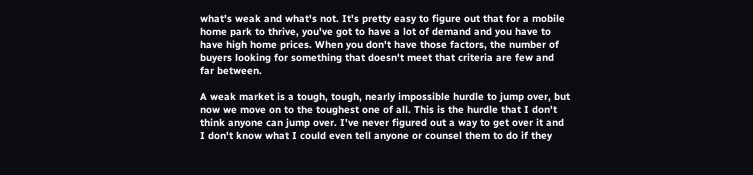what's weak and what's not. It's pretty easy to figure out that for a mobile home park to thrive, you've got to have a lot of demand and you have to have high home prices. When you don't have those factors, the number of buyers looking for something that doesn't meet that criteria are few and far between.

A weak market is a tough, tough, nearly impossible hurdle to jump over, but now we move on to the toughest one of all. This is the hurdle that I don't think anyone can jump over. I've never figured out a way to get over it and I don't know what I could even tell anyone or counsel them to do if they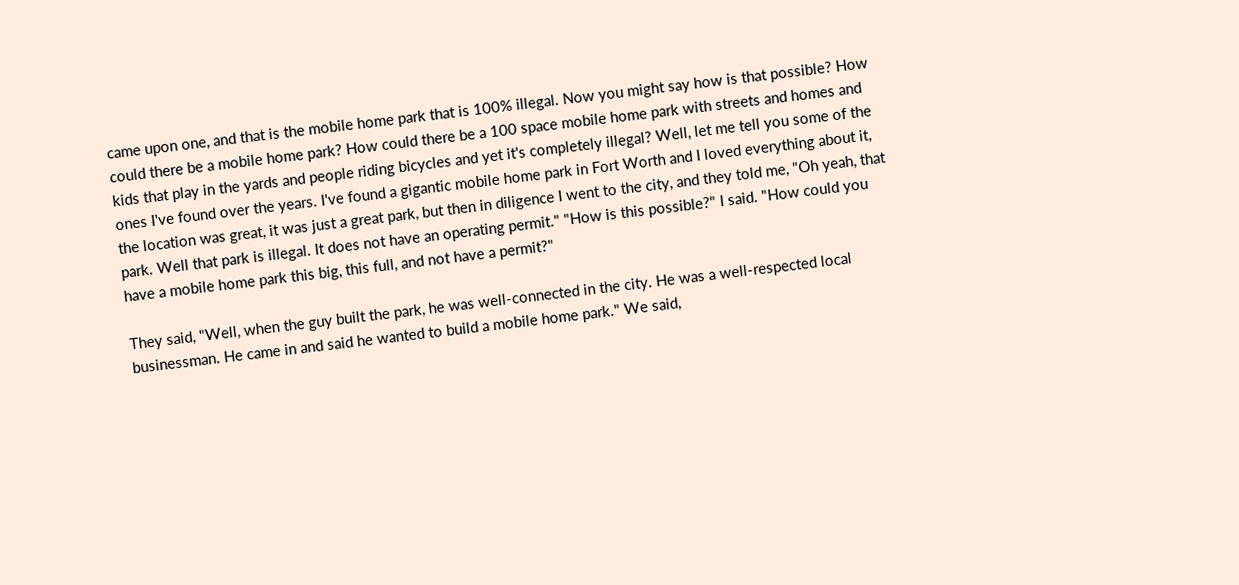came upon one, and that is the mobile home park that is 100% illegal. Now you might say how is that possible? How could there be a mobile home park? How could there be a 100 space mobile home park with streets and homes and kids that play in the yards and people riding bicycles and yet it's completely illegal? Well, let me tell you some of the ones I've found over the years. I've found a gigantic mobile home park in Fort Worth and I loved everything about it, the location was great, it was just a great park, but then in diligence I went to the city, and they told me, "Oh yeah, that park. Well that park is illegal. It does not have an operating permit." "How is this possible?" I said. "How could you have a mobile home park this big, this full, and not have a permit?"

They said, "Well, when the guy built the park, he was well-connected in the city. He was a well-respected local businessman. He came in and said he wanted to build a mobile home park." We said,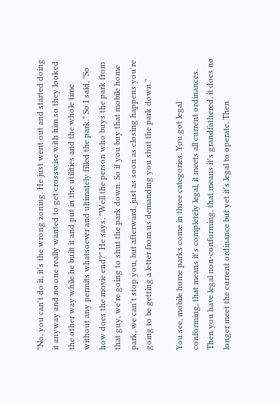"No, you can't do it, it's the wrong zoning. He just went out and started doing it anyway and no one really wanted to get crosswise with him so they looked the other way while he built it and put in the utilities and the whole time without any permits whatsoever and ultimately filled the park." So I said, "So how does the movie end?" He says, "Well the person who buys the park from that guy, we're going to shut the park down. So if you buy that mobile home park, we can't stop you, but afterward, just as soon as closing happens you're going to be getting a letter from us demanding you shut the park down."

You see, mobile home parks come in three categories. You got legal conforming, that means it's completely legal, it meets all current ordinances. Then you have legal non-conforming, that means it's grandfathered, it does no longer meet the current ordinance but yet it's legal to operate. Then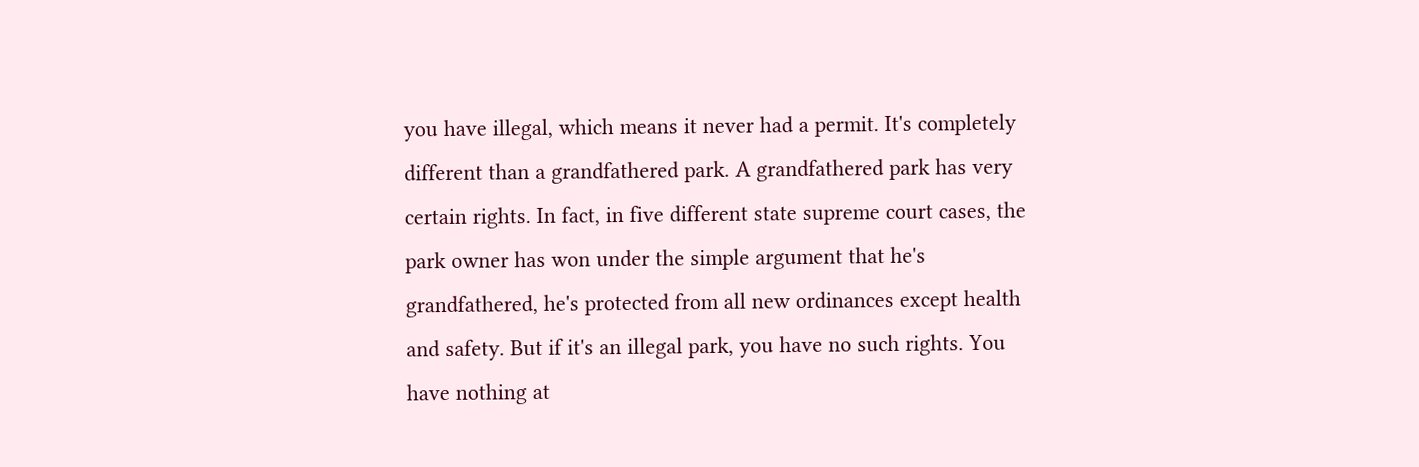you have illegal, which means it never had a permit. It's completely different than a grandfathered park. A grandfathered park has very certain rights. In fact, in five different state supreme court cases, the park owner has won under the simple argument that he's grandfathered, he's protected from all new ordinances except health and safety. But if it's an illegal park, you have no such rights. You have nothing at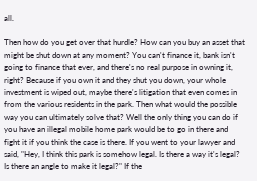all.

Then how do you get over that hurdle? How can you buy an asset that might be shut down at any moment? You can't finance it, bank isn't going to finance that ever, and there's no real purpose in owning it, right? Because if you own it and they shut you down, your whole investment is wiped out, maybe there's litigation that even comes in from the various residents in the park. Then what would the possible way you can ultimately solve that? Well the only thing you can do if you have an illegal mobile home park would be to go in there and fight it if you think the case is there. If you went to your lawyer and said, "Hey, I think this park is somehow legal. Is there a way it's legal? Is there an angle to make it legal?" If the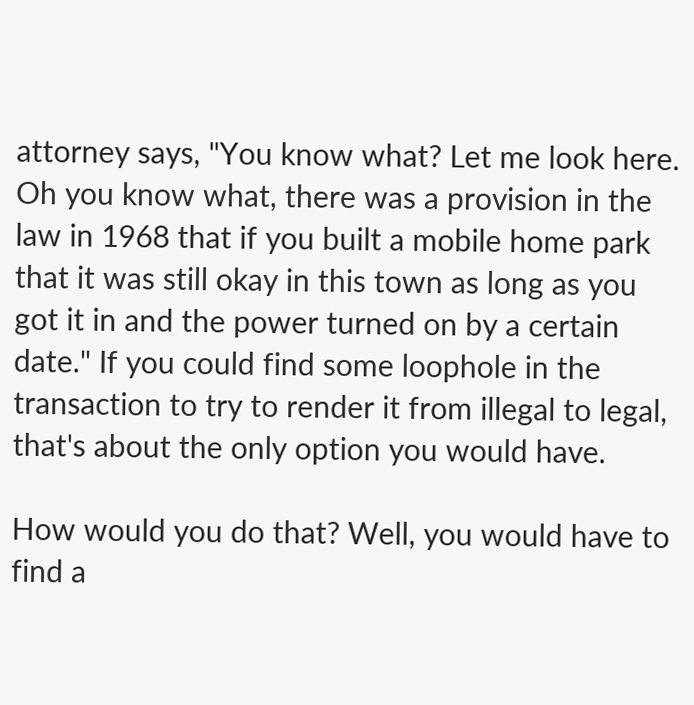attorney says, "You know what? Let me look here. Oh you know what, there was a provision in the law in 1968 that if you built a mobile home park that it was still okay in this town as long as you got it in and the power turned on by a certain date." If you could find some loophole in the transaction to try to render it from illegal to legal, that's about the only option you would have.

How would you do that? Well, you would have to find a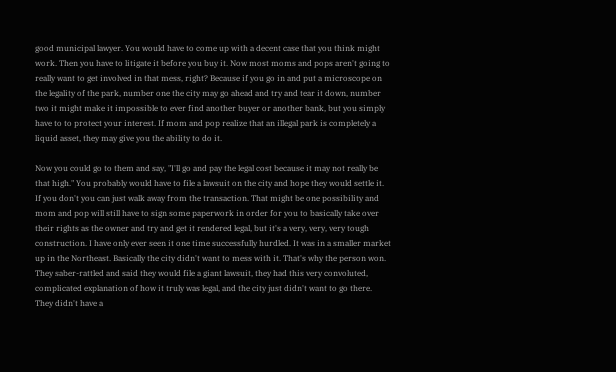good municipal lawyer. You would have to come up with a decent case that you think might work. Then you have to litigate it before you buy it. Now most moms and pops aren't going to really want to get involved in that mess, right? Because if you go in and put a microscope on the legality of the park, number one the city may go ahead and try and tear it down, number two it might make it impossible to ever find another buyer or another bank, but you simply have to to protect your interest. If mom and pop realize that an illegal park is completely a liquid asset, they may give you the ability to do it.

Now you could go to them and say, "I'll go and pay the legal cost because it may not really be that high." You probably would have to file a lawsuit on the city and hope they would settle it. If you don't you can just walk away from the transaction. That might be one possibility and mom and pop will still have to sign some paperwork in order for you to basically take over their rights as the owner and try and get it rendered legal, but it's a very, very, very tough construction. I have only ever seen it one time successfully hurdled. It was in a smaller market up in the Northeast. Basically the city didn't want to mess with it. That's why the person won. They saber-rattled and said they would file a giant lawsuit, they had this very convoluted, complicated explanation of how it truly was legal, and the city just didn't want to go there. They didn't have a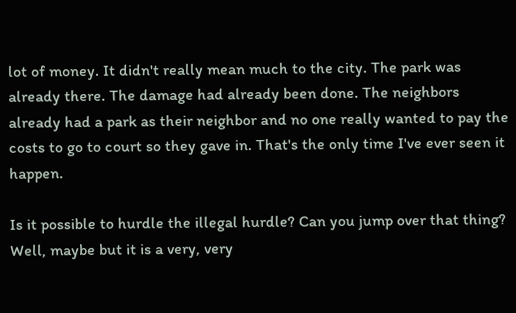lot of money. It didn't really mean much to the city. The park was already there. The damage had already been done. The neighbors already had a park as their neighbor and no one really wanted to pay the costs to go to court so they gave in. That's the only time I've ever seen it happen.

Is it possible to hurdle the illegal hurdle? Can you jump over that thing? Well, maybe but it is a very, very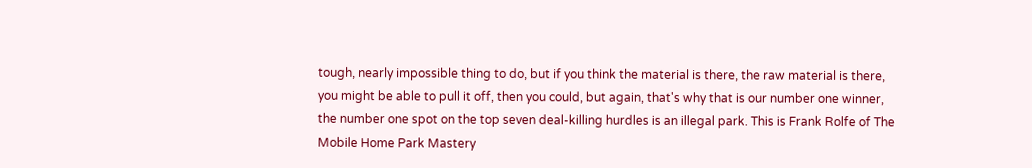tough, nearly impossible thing to do, but if you think the material is there, the raw material is there, you might be able to pull it off, then you could, but again, that's why that is our number one winner, the number one spot on the top seven deal-killing hurdles is an illegal park. This is Frank Rolfe of The Mobile Home Park Mastery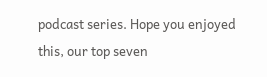podcast series. Hope you enjoyed this, our top seven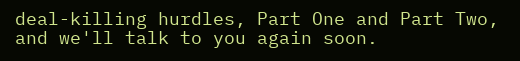deal-killing hurdles, Part One and Part Two, and we'll talk to you again soon.